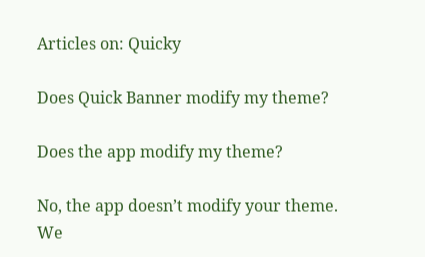Articles on: Quicky

Does Quick Banner modify my theme?

Does the app modify my theme?

No, the app doesn’t modify your theme. We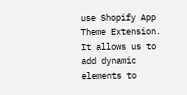use Shopify App Theme Extension. It allows us to add dynamic elements to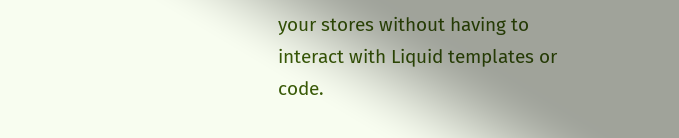your stores without having to interact with Liquid templates or code.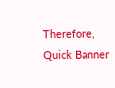Therefore, Quick Banner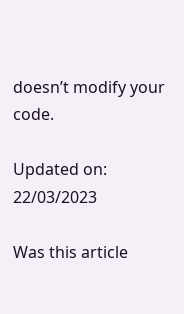doesn’t modify your code.

Updated on: 22/03/2023

Was this article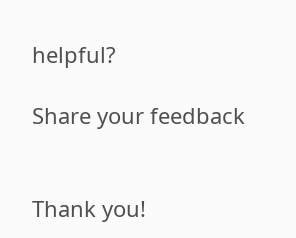helpful?

Share your feedback


Thank you!